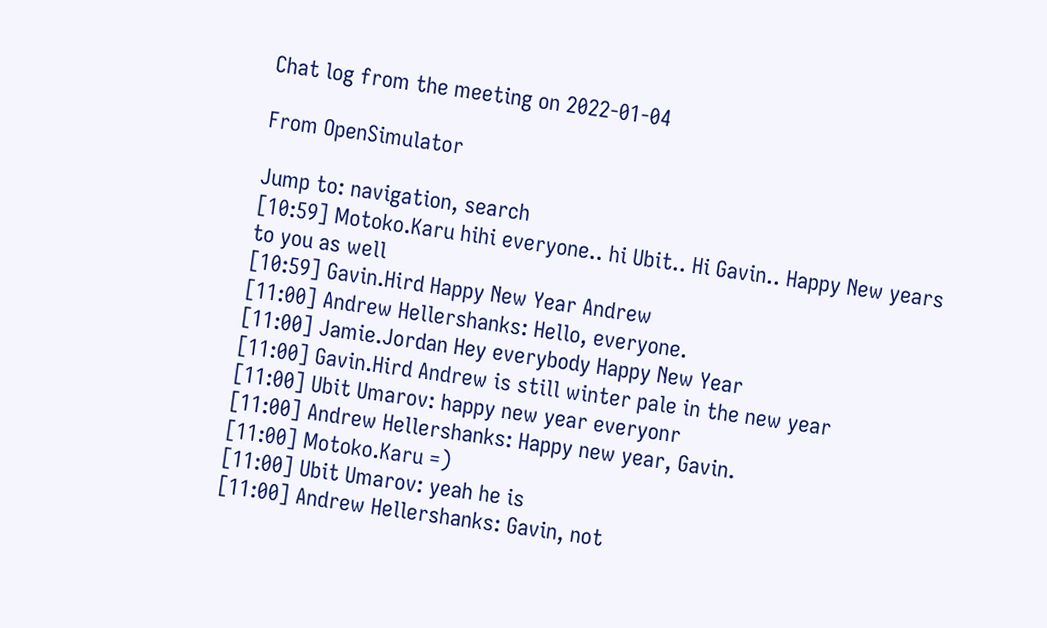Chat log from the meeting on 2022-01-04

From OpenSimulator

Jump to: navigation, search
[10:59] Motoko.Karu hihi everyone.. hi Ubit.. Hi Gavin.. Happy New years to you as well
[10:59] Gavin.Hird Happy New Year Andrew
[11:00] Andrew Hellershanks: Hello, everyone.
[11:00] Jamie.Jordan Hey everybody Happy New Year
[11:00] Gavin.Hird Andrew is still winter pale in the new year
[11:00] Ubit Umarov: happy new year everyonr
[11:00] Andrew Hellershanks: Happy new year, Gavin.
[11:00] Motoko.Karu =)
[11:00] Ubit Umarov: yeah he is
[11:00] Andrew Hellershanks: Gavin, not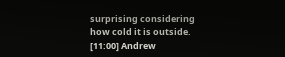surprising considering how cold it is outside.
[11:00] Andrew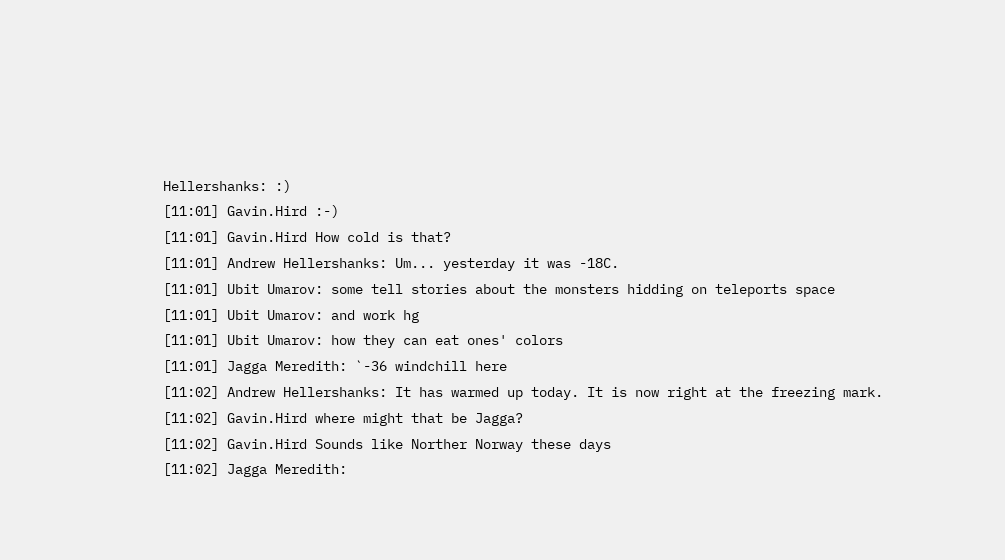Hellershanks: :)
[11:01] Gavin.Hird :-)
[11:01] Gavin.Hird How cold is that?
[11:01] Andrew Hellershanks: Um... yesterday it was -18C.
[11:01] Ubit Umarov: some tell stories about the monsters hidding on teleports space
[11:01] Ubit Umarov: and work hg
[11:01] Ubit Umarov: how they can eat ones' colors
[11:01] Jagga Meredith: `-36 windchill here
[11:02] Andrew Hellershanks: It has warmed up today. It is now right at the freezing mark.
[11:02] Gavin.Hird where might that be Jagga?
[11:02] Gavin.Hird Sounds like Norther Norway these days
[11:02] Jagga Meredith: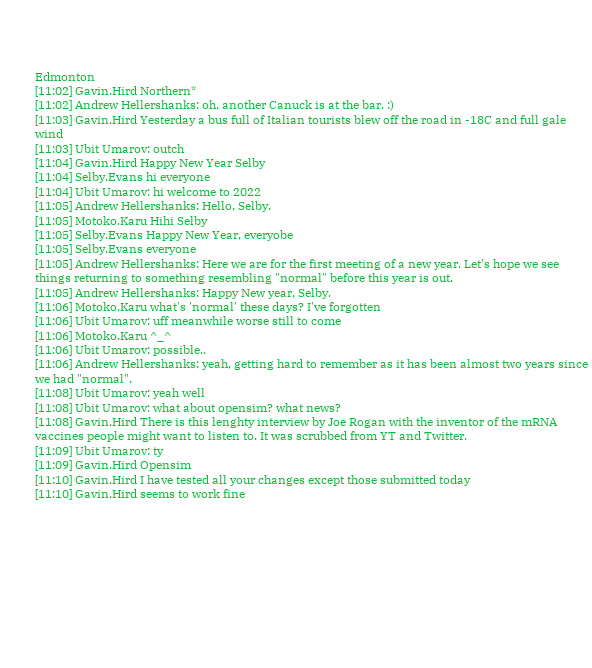Edmonton
[11:02] Gavin.Hird Northern*
[11:02] Andrew Hellershanks: oh, another Canuck is at the bar. :)
[11:03] Gavin.Hird Yesterday a bus full of Italian tourists blew off the road in -18C and full gale wind
[11:03] Ubit Umarov: outch
[11:04] Gavin.Hird Happy New Year Selby
[11:04] Selby.Evans hi everyone
[11:04] Ubit Umarov: hi welcome to 2022
[11:05] Andrew Hellershanks: Hello, Selby.
[11:05] Motoko.Karu Hihi Selby
[11:05] Selby.Evans Happy New Year, everyobe
[11:05] Selby.Evans everyone
[11:05] Andrew Hellershanks: Here we are for the first meeting of a new year. Let's hope we see things returning to something resembling "normal" before this year is out.
[11:05] Andrew Hellershanks: Happy New year, Selby.
[11:06] Motoko.Karu what's 'normal' these days? I've forgotten
[11:06] Ubit Umarov: uff meanwhile worse still to come
[11:06] Motoko.Karu ^_^
[11:06] Ubit Umarov: possible..
[11:06] Andrew Hellershanks: yeah, getting hard to remember as it has been almost two years since we had "normal".
[11:08] Ubit Umarov: yeah well
[11:08] Ubit Umarov: what about opensim? what news?
[11:08] Gavin.Hird There is this lenghty interview by Joe Rogan with the inventor of the mRNA vaccines people might want to listen to. It was scrubbed from YT and Twitter.
[11:09] Ubit Umarov: ty
[11:09] Gavin.Hird Opensim
[11:10] Gavin.Hird I have tested all your changes except those submitted today
[11:10] Gavin.Hird seems to work fine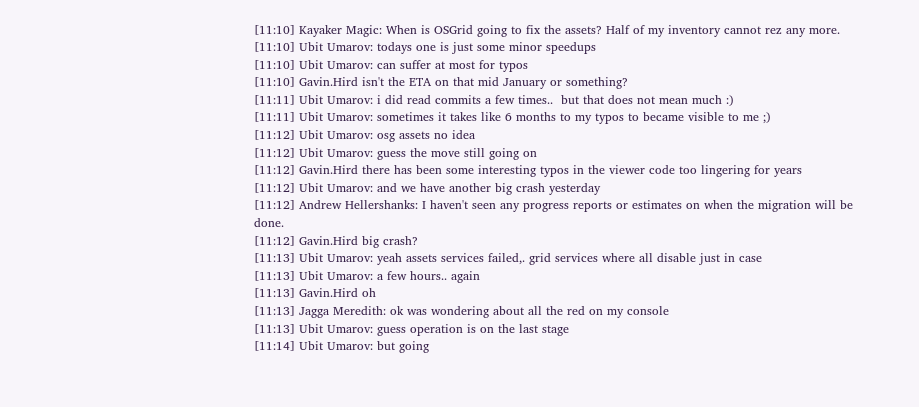[11:10] Kayaker Magic: When is OSGrid going to fix the assets? Half of my inventory cannot rez any more.
[11:10] Ubit Umarov: todays one is just some minor speedups
[11:10] Ubit Umarov: can suffer at most for typos
[11:10] Gavin.Hird isn't the ETA on that mid January or something?
[11:11] Ubit Umarov: i did read commits a few times..  but that does not mean much :)
[11:11] Ubit Umarov: sometimes it takes like 6 months to my typos to became visible to me ;)
[11:12] Ubit Umarov: osg assets no idea
[11:12] Ubit Umarov: guess the move still going on
[11:12] Gavin.Hird there has been some interesting typos in the viewer code too lingering for years
[11:12] Ubit Umarov: and we have another big crash yesterday
[11:12] Andrew Hellershanks: I haven't seen any progress reports or estimates on when the migration will be done.
[11:12] Gavin.Hird big crash?
[11:13] Ubit Umarov: yeah assets services failed,. grid services where all disable just in case
[11:13] Ubit Umarov: a few hours.. again
[11:13] Gavin.Hird oh
[11:13] Jagga Meredith: ok was wondering about all the red on my console
[11:13] Ubit Umarov: guess operation is on the last stage
[11:14] Ubit Umarov: but going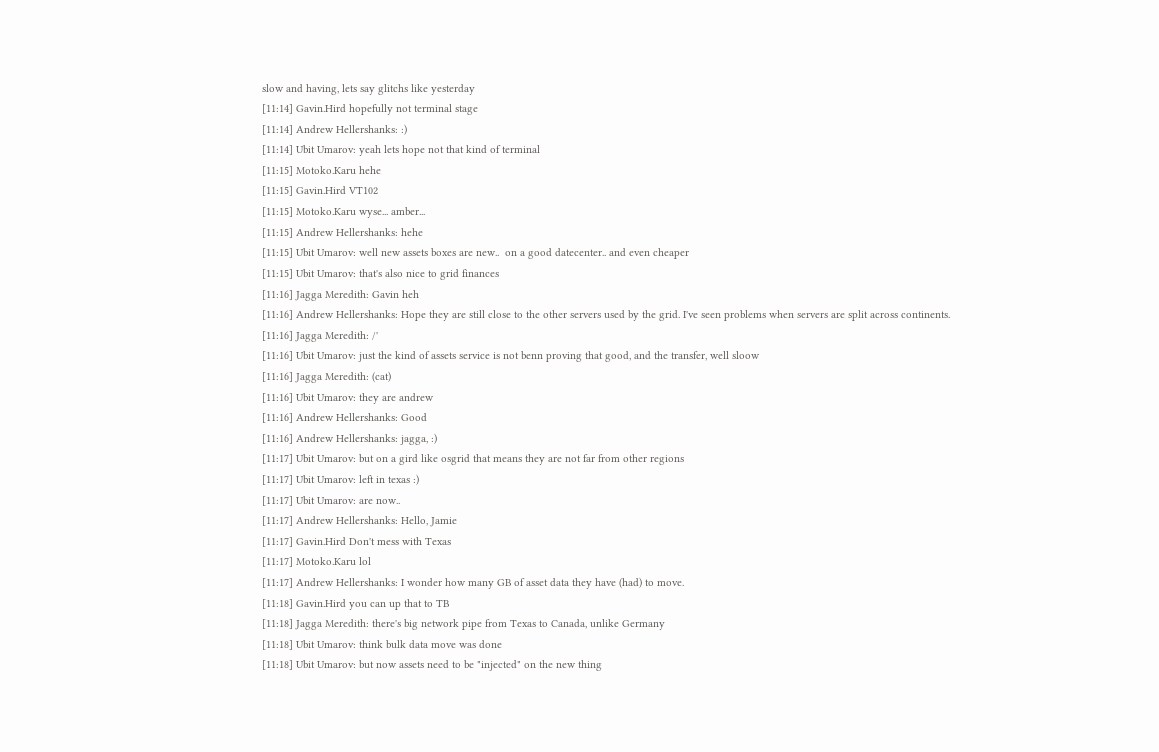slow and having, lets say glitchs like yesterday
[11:14] Gavin.Hird hopefully not terminal stage
[11:14] Andrew Hellershanks: :)
[11:14] Ubit Umarov: yeah lets hope not that kind of terminal
[11:15] Motoko.Karu hehe
[11:15] Gavin.Hird VT102
[11:15] Motoko.Karu wyse... amber...
[11:15] Andrew Hellershanks: hehe
[11:15] Ubit Umarov: well new assets boxes are new..  on a good datecenter.. and even cheaper
[11:15] Ubit Umarov: that's also nice to grid finances
[11:16] Jagga Meredith: Gavin heh
[11:16] Andrew Hellershanks: Hope they are still close to the other servers used by the grid. I've seen problems when servers are split across continents.
[11:16] Jagga Meredith: /'
[11:16] Ubit Umarov: just the kind of assets service is not benn proving that good, and the transfer, well sloow
[11:16] Jagga Meredith: (cat)
[11:16] Ubit Umarov: they are andrew
[11:16] Andrew Hellershanks: Good
[11:16] Andrew Hellershanks: jagga, :)
[11:17] Ubit Umarov: but on a gird like osgrid that means they are not far from other regions
[11:17] Ubit Umarov: left in texas :)
[11:17] Ubit Umarov: are now..
[11:17] Andrew Hellershanks: Hello, Jamie
[11:17] Gavin.Hird Don't mess with Texas
[11:17] Motoko.Karu lol
[11:17] Andrew Hellershanks: I wonder how many GB of asset data they have (had) to move.
[11:18] Gavin.Hird you can up that to TB
[11:18] Jagga Meredith: there's big network pipe from Texas to Canada, unlike Germany
[11:18] Ubit Umarov: think bulk data move was done
[11:18] Ubit Umarov: but now assets need to be "injected" on the new thing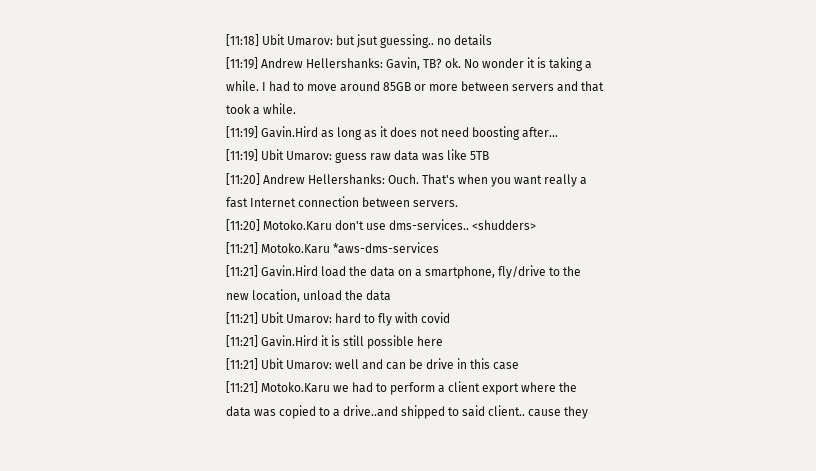[11:18] Ubit Umarov: but jsut guessing.. no details
[11:19] Andrew Hellershanks: Gavin, TB? ok. No wonder it is taking a while. I had to move around 85GB or more between servers and that took a while.
[11:19] Gavin.Hird as long as it does not need boosting after...
[11:19] Ubit Umarov: guess raw data was like 5TB
[11:20] Andrew Hellershanks: Ouch. That's when you want really a fast Internet connection between servers.
[11:20] Motoko.Karu don't use dms-services.. <shudders>
[11:21] Motoko.Karu *aws-dms-services
[11:21] Gavin.Hird load the data on a smartphone, fly/drive to the new location, unload the data
[11:21] Ubit Umarov: hard to fly with covid
[11:21] Gavin.Hird it is still possible here
[11:21] Ubit Umarov: well and can be drive in this case
[11:21] Motoko.Karu we had to perform a client export where the data was copied to a drive..and shipped to said client.. cause they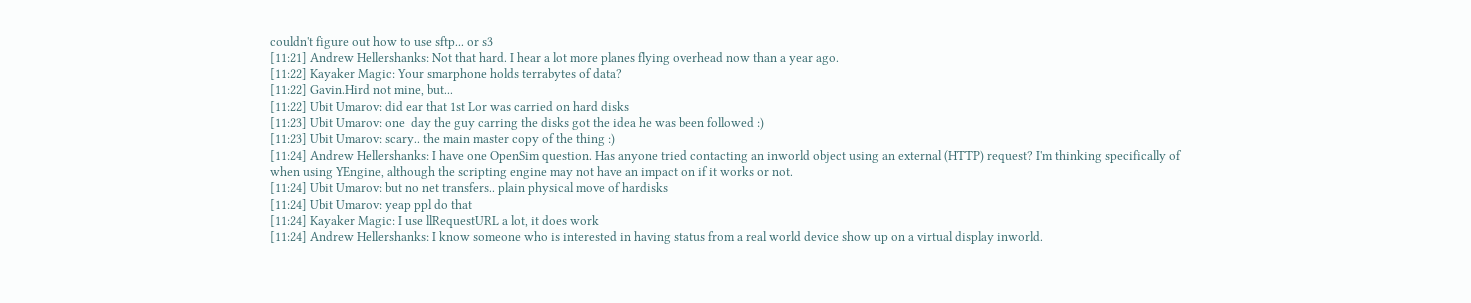couldn't figure out how to use sftp... or s3
[11:21] Andrew Hellershanks: Not that hard. I hear a lot more planes flying overhead now than a year ago.
[11:22] Kayaker Magic: Your smarphone holds terrabytes of data?
[11:22] Gavin.Hird not mine, but...
[11:22] Ubit Umarov: did ear that 1st Lor was carried on hard disks
[11:23] Ubit Umarov: one  day the guy carring the disks got the idea he was been followed :)
[11:23] Ubit Umarov: scary.. the main master copy of the thing :)
[11:24] Andrew Hellershanks: I have one OpenSim question. Has anyone tried contacting an inworld object using an external (HTTP) request? I'm thinking specifically of when using YEngine, although the scripting engine may not have an impact on if it works or not.
[11:24] Ubit Umarov: but no net transfers.. plain physical move of hardisks
[11:24] Ubit Umarov: yeap ppl do that
[11:24] Kayaker Magic: I use llRequestURL a lot, it does work
[11:24] Andrew Hellershanks: I know someone who is interested in having status from a real world device show up on a virtual display inworld.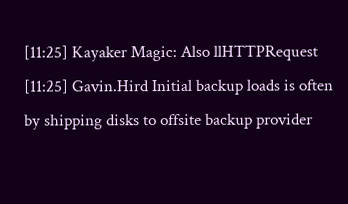[11:25] Kayaker Magic: Also llHTTPRequest
[11:25] Gavin.Hird Initial backup loads is often by shipping disks to offsite backup provider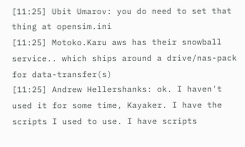[11:25] Ubit Umarov: you do need to set that thing at opensim.ini
[11:25] Motoko.Karu aws has their snowball service.. which ships around a drive/nas-pack for data-transfer(s)
[11:25] Andrew Hellershanks: ok. I haven't used it for some time, Kayaker. I have the scripts I used to use. I have scripts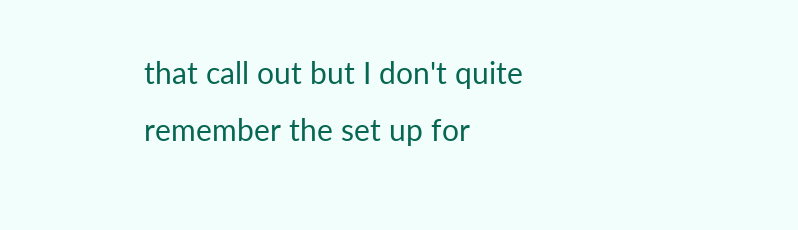that call out but I don't quite remember the set up for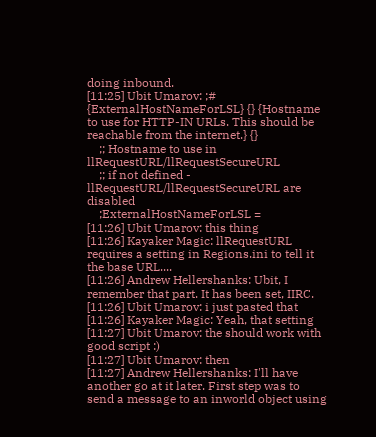doing inbound.
[11:25] Ubit Umarov: ;# {ExternalHostNameForLSL} {} {Hostname to use for HTTP-IN URLs. This should be reachable from the internet.} {}
    ;; Hostname to use in llRequestURL/llRequestSecureURL
    ;; if not defined - llRequestURL/llRequestSecureURL are disabled
    ;ExternalHostNameForLSL =
[11:26] Ubit Umarov: this thing
[11:26] Kayaker Magic: llRequestURL requires a setting in Regions.ini to tell it the base URL....
[11:26] Andrew Hellershanks: Ubit, I remember that part. It has been set, IIRC.
[11:26] Ubit Umarov: i just pasted that
[11:26] Kayaker Magic: Yeah, that setting
[11:27] Ubit Umarov: the should work with good script :)
[11:27] Ubit Umarov: then
[11:27] Andrew Hellershanks: I'll have another go at it later. First step was to send a message to an inworld object using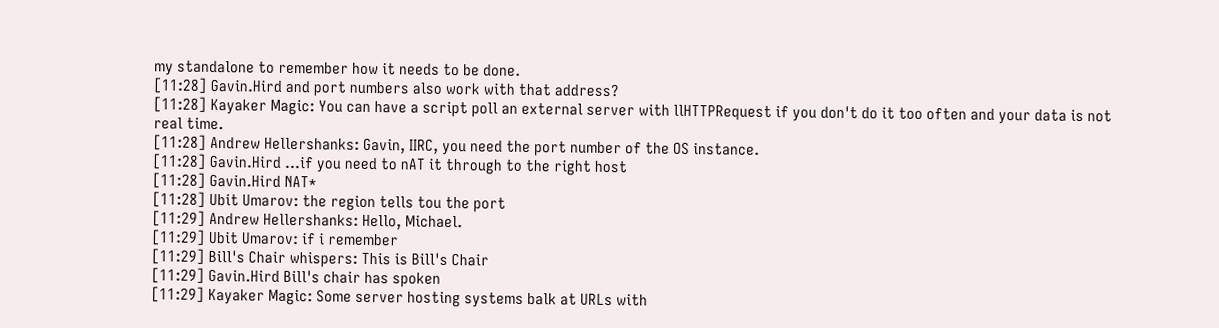my standalone to remember how it needs to be done.
[11:28] Gavin.Hird and port numbers also work with that address?
[11:28] Kayaker Magic: You can have a script poll an external server with llHTTPRequest if you don't do it too often and your data is not real time.
[11:28] Andrew Hellershanks: Gavin, IIRC, you need the port number of the OS instance.
[11:28] Gavin.Hird ...if you need to nAT it through to the right host
[11:28] Gavin.Hird NAT*
[11:28] Ubit Umarov: the region tells tou the port
[11:29] Andrew Hellershanks: Hello, Michael.
[11:29] Ubit Umarov: if i remember
[11:29] Bill's Chair whispers: This is Bill's Chair
[11:29] Gavin.Hird Bill's chair has spoken
[11:29] Kayaker Magic: Some server hosting systems balk at URLs with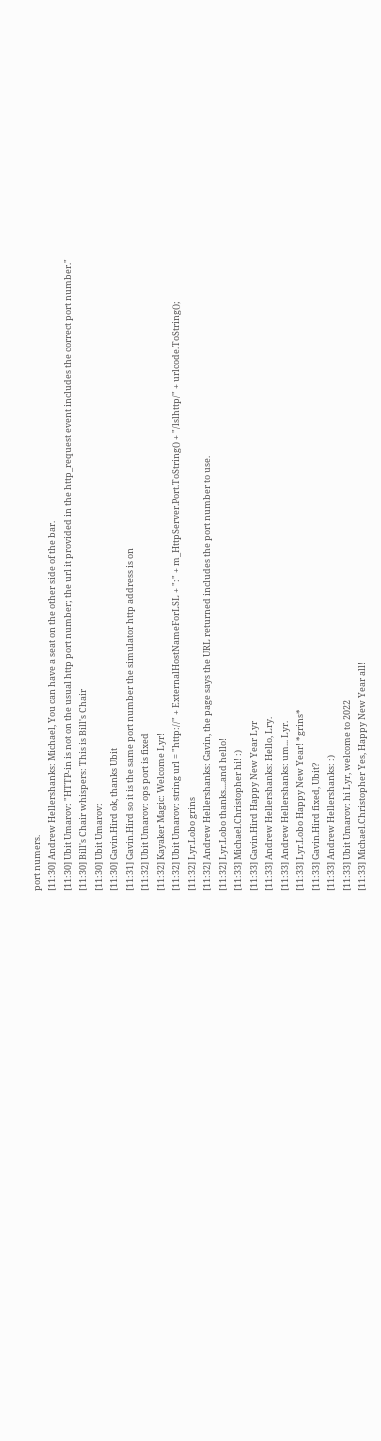port numers.
[11:30] Andrew Hellershanks: Michael, You can have a seat on the other side of the bar.
[11:30] Ubit Umarov: "HTTP-in is not on the usual http port number; the url it provided in the http_request event includes the correct port number."
[11:30] Bill's Chair whispers: This is Bill's Chair
[11:30] Ubit Umarov:
[11:30] Gavin.Hird ok, thanks Ubit
[11:31] Gavin.Hird so it is the same port number the simulator http address is on
[11:32] Ubit Umarov: ops port is fixed
[11:32] Kayaker Magic: Welcome Lyr!
[11:32] Ubit Umarov: string url = "http://" + ExternalHostNameForLSL + ":" + m_HttpServer.Port.ToString() + "/lslhttp/" + urlcode.ToString();
[11:32] Lyr.Lobo grins
[11:32] Andrew Hellershanks: Gavin, the page says the URL returned includes the port number to use.
[11:32] Lyr.Lobo thanks....and hello!
[11:33] Michael.Christopher hi! :)
[11:33] Gavin.Hird Happy New Year Lyr
[11:33] Andrew Hellershanks: Hello, Lry.
[11:33] Andrew Hellershanks: um... Lyr.
[11:33] Lyr.Lobo Happy New Year! *grins*
[11:33] Gavin.Hird fixed, Ubit?
[11:33] Andrew Hellershanks: :)
[11:33] Ubit Umarov: hi Lyr, welcome to 2022
[11:33] Michael.Christopher Yes, Happy New Year all!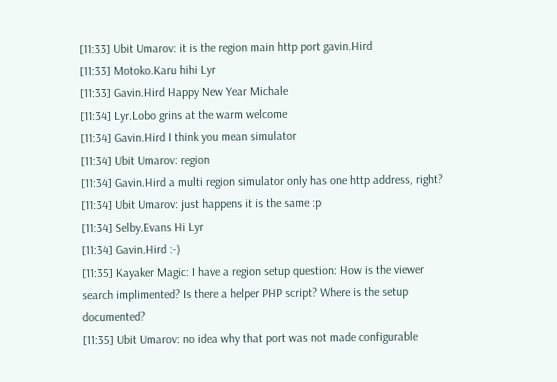[11:33] Ubit Umarov: it is the region main http port gavin.Hird
[11:33] Motoko.Karu hihi Lyr
[11:33] Gavin.Hird Happy New Year Michale
[11:34] Lyr.Lobo grins at the warm welcome
[11:34] Gavin.Hird I think you mean simulator
[11:34] Ubit Umarov: region
[11:34] Gavin.Hird a multi region simulator only has one http address, right?
[11:34] Ubit Umarov: just happens it is the same :p
[11:34] Selby.Evans Hi Lyr
[11:34] Gavin.Hird :-)
[11:35] Kayaker Magic: I have a region setup question: How is the viewer search implimented? Is there a helper PHP script? Where is the setup documented?
[11:35] Ubit Umarov: no idea why that port was not made configurable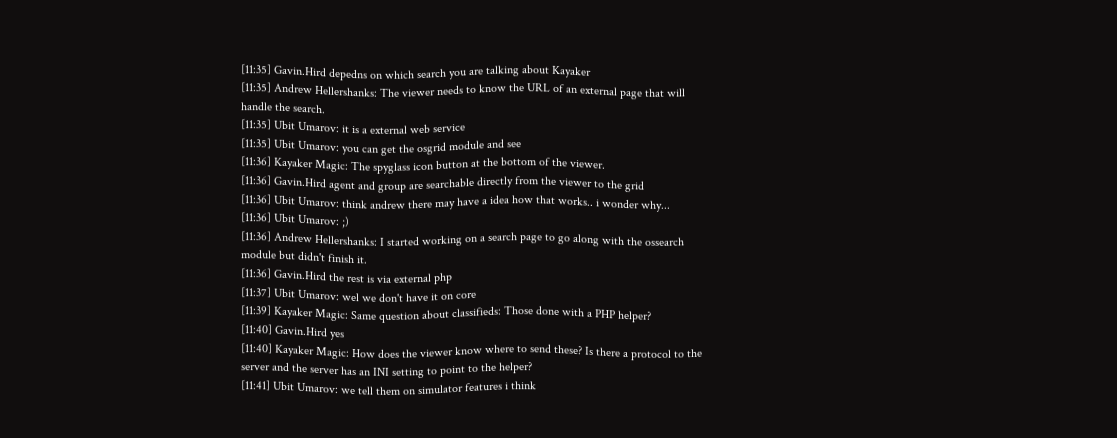[11:35] Gavin.Hird depedns on which search you are talking about Kayaker
[11:35] Andrew Hellershanks: The viewer needs to know the URL of an external page that will handle the search.
[11:35] Ubit Umarov: it is a external web service
[11:35] Ubit Umarov: you can get the osgrid module and see
[11:36] Kayaker Magic: The spyglass icon button at the bottom of the viewer.
[11:36] Gavin.Hird agent and group are searchable directly from the viewer to the grid
[11:36] Ubit Umarov: think andrew there may have a idea how that works.. i wonder why...
[11:36] Ubit Umarov: ;)
[11:36] Andrew Hellershanks: I started working on a search page to go along with the ossearch module but didn't finish it.
[11:36] Gavin.Hird the rest is via external php
[11:37] Ubit Umarov: wel we don't have it on core
[11:39] Kayaker Magic: Same question about classifieds: Those done with a PHP helper?
[11:40] Gavin.Hird yes
[11:40] Kayaker Magic: How does the viewer know where to send these? Is there a protocol to the server and the server has an INI setting to point to the helper?
[11:41] Ubit Umarov: we tell them on simulator features i think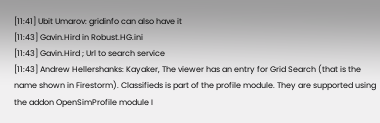[11:41] Ubit Umarov: gridinfo can also have it
[11:43] Gavin.Hird in Robust.HG.ini
[11:43] Gavin.Hird ; Url to search service
[11:43] Andrew Hellershanks: Kayaker, The viewer has an entry for Grid Search (that is the name shown in Firestorm). Classifieds is part of the profile module. They are supported using the addon OpenSimProfile module I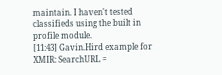maintain. I haven't tested classifieds using the built in profile module.
[11:43] Gavin.Hird example for XMIR: SearchURL =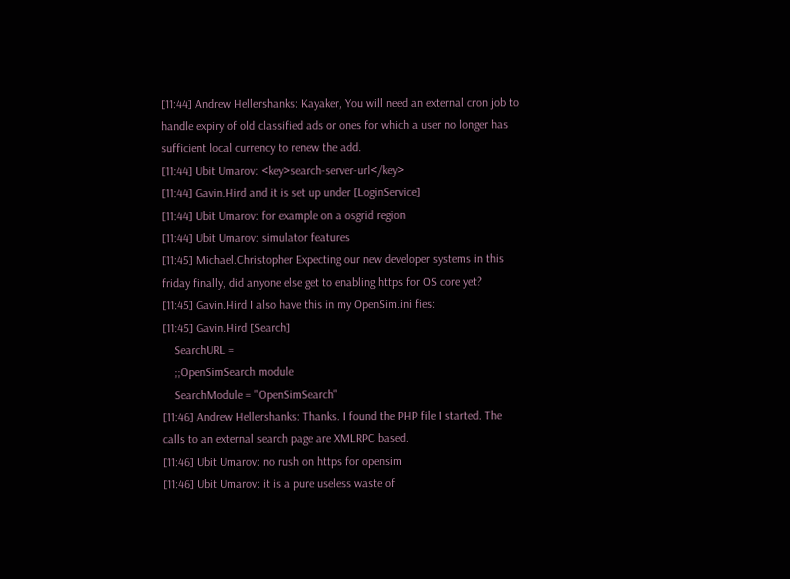[11:44] Andrew Hellershanks: Kayaker, You will need an external cron job to handle expiry of old classified ads or ones for which a user no longer has sufficient local currency to renew the add.
[11:44] Ubit Umarov: <key>search-server-url</key>
[11:44] Gavin.Hird and it is set up under [LoginService]
[11:44] Ubit Umarov: for example on a osgrid region
[11:44] Ubit Umarov: simulator features
[11:45] Michael.Christopher Expecting our new developer systems in this friday finally, did anyone else get to enabling https for OS core yet?
[11:45] Gavin.Hird I also have this in my OpenSim.ini fies:
[11:45] Gavin.Hird [Search]
    SearchURL =
    ;;OpenSimSearch module
    SearchModule = "OpenSimSearch"
[11:46] Andrew Hellershanks: Thanks. I found the PHP file I started. The calls to an external search page are XMLRPC based.
[11:46] Ubit Umarov: no rush on https for opensim
[11:46] Ubit Umarov: it is a pure useless waste of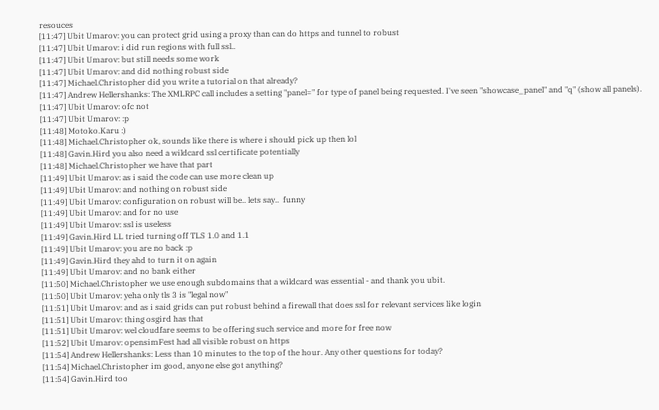resouces
[11:47] Ubit Umarov: you can protect grid using a proxy than can do https and tunnel to robust
[11:47] Ubit Umarov: i did run regions with full ssl..
[11:47] Ubit Umarov: but still needs some work
[11:47] Ubit Umarov: and did nothing robust side
[11:47] Michael.Christopher did you write a tutorial on that already?
[11:47] Andrew Hellershanks: The XMLRPC call includes a setting "panel=" for type of panel being requested. I've seen "showcase_panel" and "q" (show all panels).
[11:47] Ubit Umarov: ofc not
[11:47] Ubit Umarov: :p
[11:48] Motoko.Karu :)
[11:48] Michael.Christopher ok, sounds like there is where i should pick up then lol
[11:48] Gavin.Hird you also need a wildcard ssl certificate potentially
[11:48] Michael.Christopher we have that part
[11:49] Ubit Umarov: as i said the code can use more clean up
[11:49] Ubit Umarov: and nothing on robust side
[11:49] Ubit Umarov: configuration on robust will be.. lets say..  funny
[11:49] Ubit Umarov: and for no use
[11:49] Ubit Umarov: ssl is useless
[11:49] Gavin.Hird LL tried turning off TLS 1.0 and 1.1
[11:49] Ubit Umarov: you are no back :p
[11:49] Gavin.Hird they ahd to turn it on again
[11:49] Ubit Umarov: and no bank either
[11:50] Michael.Christopher we use enough subdomains that a wildcard was essential - and thank you ubit.
[11:50] Ubit Umarov: yeha only tls 3 is "legal now"
[11:51] Ubit Umarov: and as i said grids can put robust behind a firewall that does ssl for relevant services like login
[11:51] Ubit Umarov: thing osgird has that
[11:51] Ubit Umarov: wel cloudfare seems to be offering such service and more for free now
[11:52] Ubit Umarov: opensimFest had all visible robust on https
[11:54] Andrew Hellershanks: Less than 10 minutes to the top of the hour. Any other questions for today?
[11:54] Michael.Christopher im good, anyone else got anything?
[11:54] Gavin.Hird too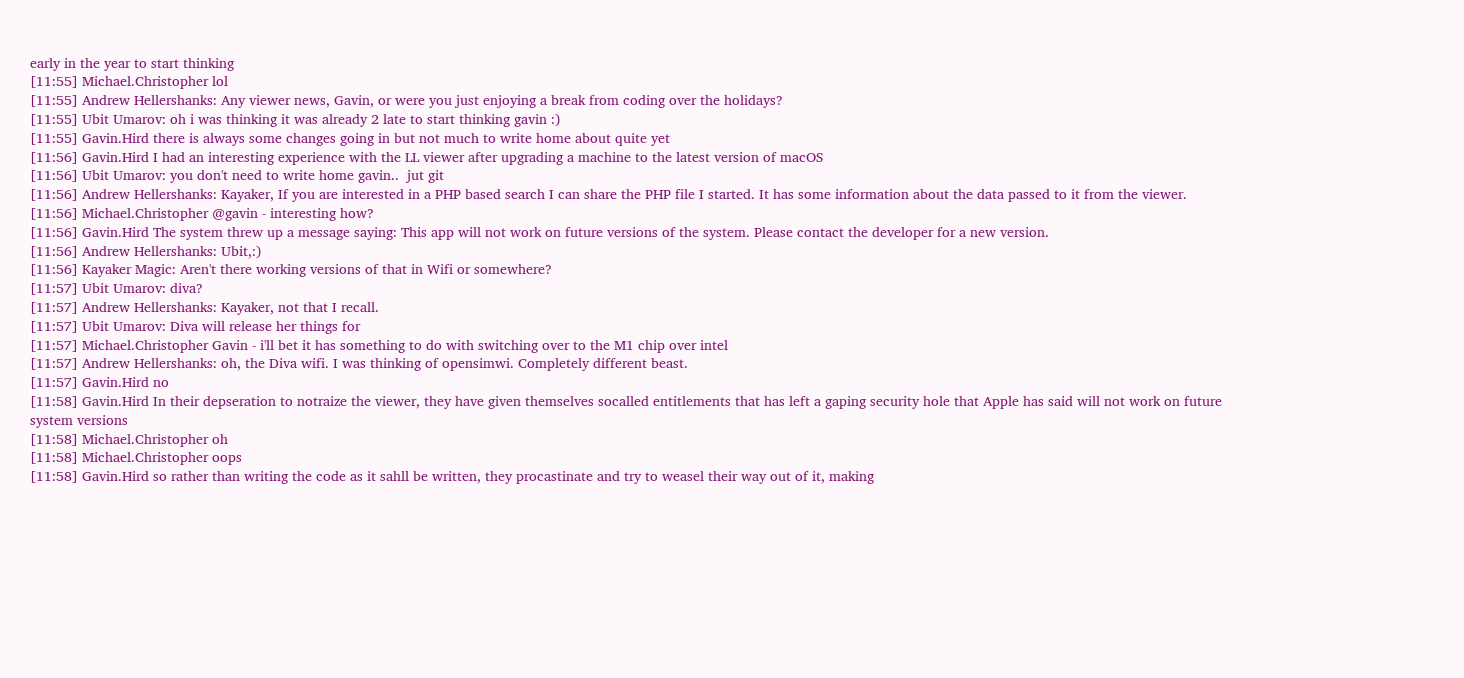early in the year to start thinking
[11:55] Michael.Christopher lol
[11:55] Andrew Hellershanks: Any viewer news, Gavin, or were you just enjoying a break from coding over the holidays?
[11:55] Ubit Umarov: oh i was thinking it was already 2 late to start thinking gavin :)
[11:55] Gavin.Hird there is always some changes going in but not much to write home about quite yet
[11:56] Gavin.Hird I had an interesting experience with the LL viewer after upgrading a machine to the latest version of macOS
[11:56] Ubit Umarov: you don't need to write home gavin..  jut git
[11:56] Andrew Hellershanks: Kayaker, If you are interested in a PHP based search I can share the PHP file I started. It has some information about the data passed to it from the viewer.
[11:56] Michael.Christopher @gavin - interesting how?
[11:56] Gavin.Hird The system threw up a message saying: This app will not work on future versions of the system. Please contact the developer for a new version.
[11:56] Andrew Hellershanks: Ubit,:)
[11:56] Kayaker Magic: Aren't there working versions of that in Wifi or somewhere?
[11:57] Ubit Umarov: diva?
[11:57] Andrew Hellershanks: Kayaker, not that I recall.
[11:57] Ubit Umarov: Diva will release her things for
[11:57] Michael.Christopher Gavin - i'll bet it has something to do with switching over to the M1 chip over intel
[11:57] Andrew Hellershanks: oh, the Diva wifi. I was thinking of opensimwi. Completely different beast.
[11:57] Gavin.Hird no
[11:58] Gavin.Hird In their depseration to notraize the viewer, they have given themselves socalled entitlements that has left a gaping security hole that Apple has said will not work on future system versions
[11:58] Michael.Christopher oh
[11:58] Michael.Christopher oops
[11:58] Gavin.Hird so rather than writing the code as it sahll be written, they procastinate and try to weasel their way out of it, making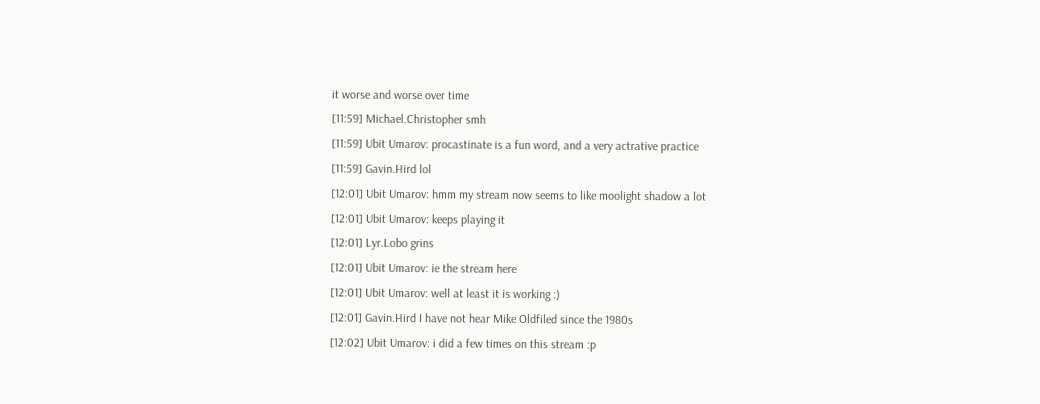it worse and worse over time
[11:59] Michael.Christopher smh
[11:59] Ubit Umarov: procastinate is a fun word, and a very actrative practice
[11:59] Gavin.Hird lol
[12:01] Ubit Umarov: hmm my stream now seems to like moolight shadow a lot
[12:01] Ubit Umarov: keeps playing it
[12:01] Lyr.Lobo grins
[12:01] Ubit Umarov: ie the stream here
[12:01] Ubit Umarov: well at least it is working :)
[12:01] Gavin.Hird I have not hear Mike Oldfiled since the 1980s
[12:02] Ubit Umarov: i did a few times on this stream :p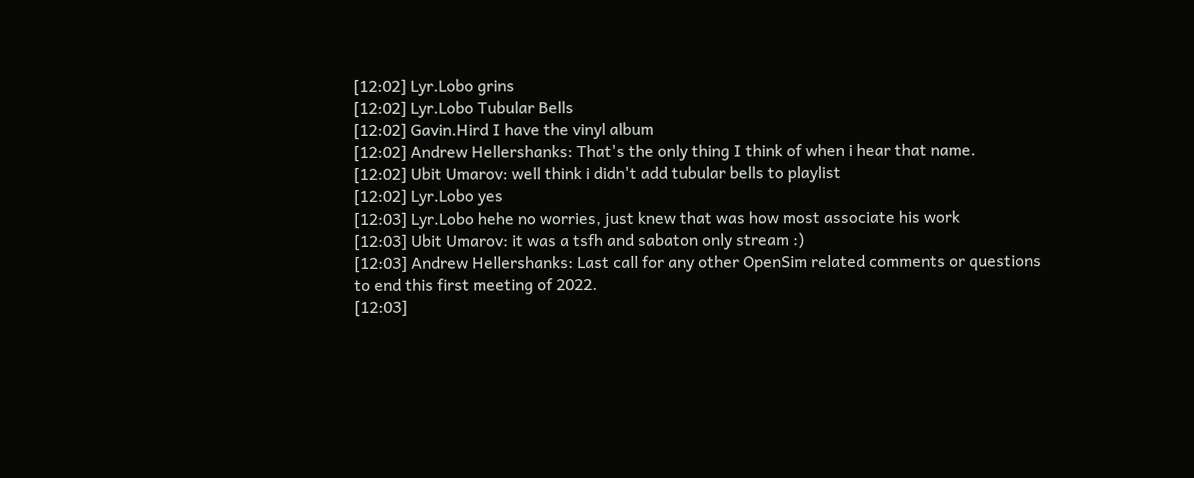[12:02] Lyr.Lobo grins
[12:02] Lyr.Lobo Tubular Bells
[12:02] Gavin.Hird I have the vinyl album
[12:02] Andrew Hellershanks: That's the only thing I think of when i hear that name.
[12:02] Ubit Umarov: well think i didn't add tubular bells to playlist
[12:02] Lyr.Lobo yes
[12:03] Lyr.Lobo hehe no worries, just knew that was how most associate his work
[12:03] Ubit Umarov: it was a tsfh and sabaton only stream :)
[12:03] Andrew Hellershanks: Last call for any other OpenSim related comments or questions to end this first meeting of 2022.
[12:03]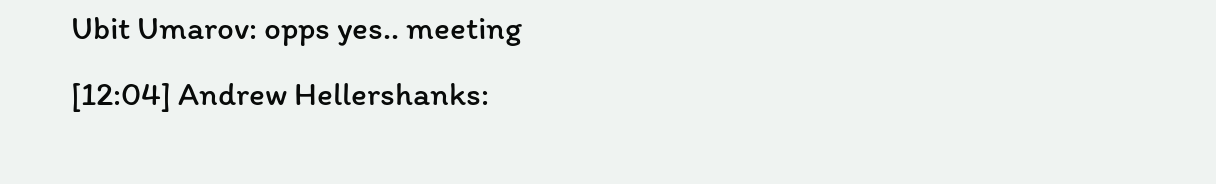Ubit Umarov: opps yes.. meeting
[12:04] Andrew Hellershanks: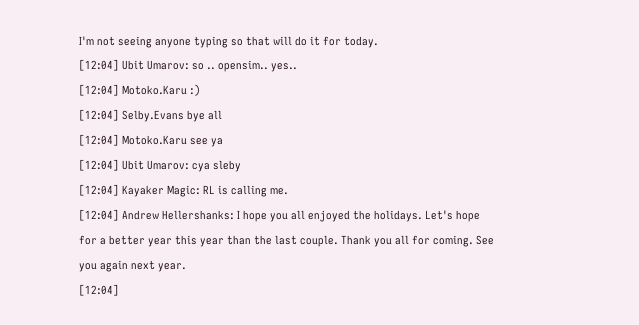I'm not seeing anyone typing so that will do it for today.
[12:04] Ubit Umarov: so .. opensim.. yes..
[12:04] Motoko.Karu :)
[12:04] Selby.Evans bye all
[12:04] Motoko.Karu see ya
[12:04] Ubit Umarov: cya sleby
[12:04] Kayaker Magic: RL is calling me.
[12:04] Andrew Hellershanks: I hope you all enjoyed the holidays. Let's hope for a better year this year than the last couple. Thank you all for coming. See you again next year.
[12:04]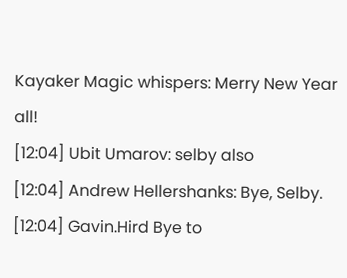Kayaker Magic whispers: Merry New Year all!
[12:04] Ubit Umarov: selby also
[12:04] Andrew Hellershanks: Bye, Selby.
[12:04] Gavin.Hird Bye to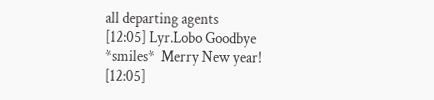all departing agents
[12:05] Lyr.Lobo Goodbye *smiles*  Merry New year!
[12:05]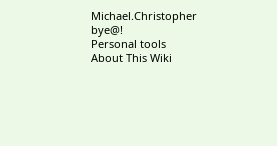Michael.Christopher bye@!
Personal tools
About This Wiki